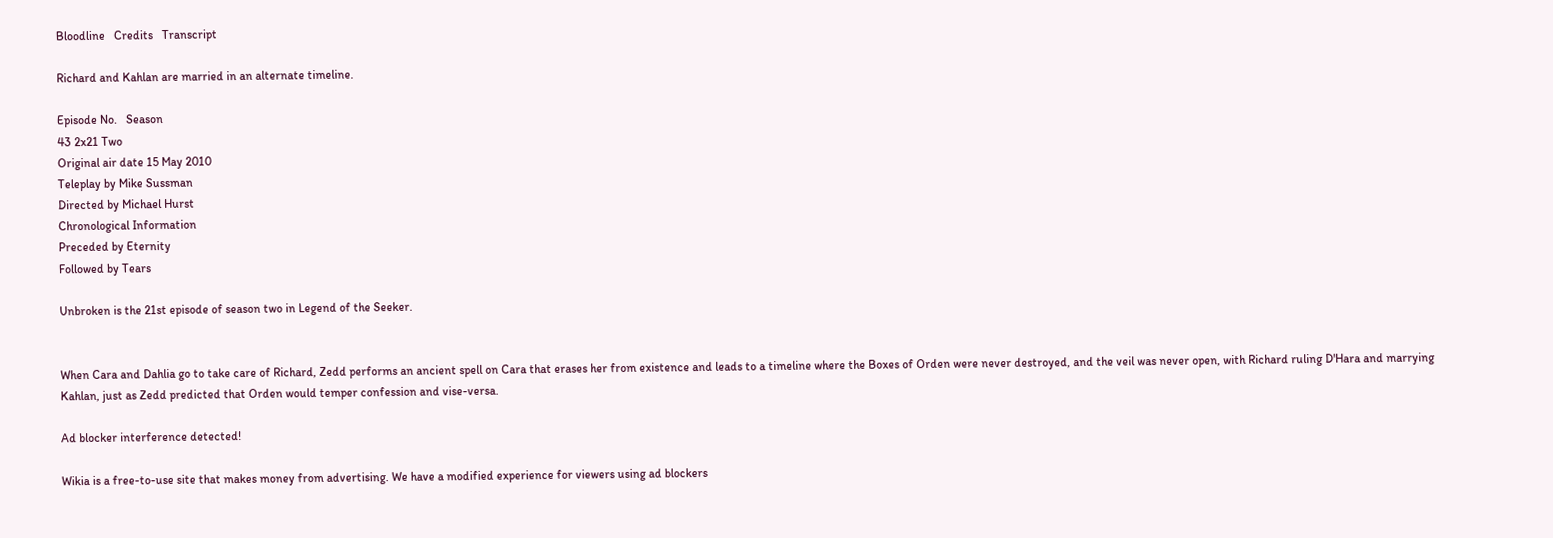Bloodline   Credits   Transcript

Richard and Kahlan are married in an alternate timeline.

Episode No.   Season
43 2x21 Two
Original air date 15 May 2010
Teleplay by Mike Sussman
Directed by Michael Hurst
Chronological Information
Preceded by Eternity
Followed by Tears

Unbroken is the 21st episode of season two in Legend of the Seeker.


When Cara and Dahlia go to take care of Richard, Zedd performs an ancient spell on Cara that erases her from existence and leads to a timeline where the Boxes of Orden were never destroyed, and the veil was never open, with Richard ruling D'Hara and marrying Kahlan, just as Zedd predicted that Orden would temper confession and vise-versa.

Ad blocker interference detected!

Wikia is a free-to-use site that makes money from advertising. We have a modified experience for viewers using ad blockers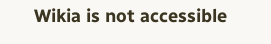Wikia is not accessible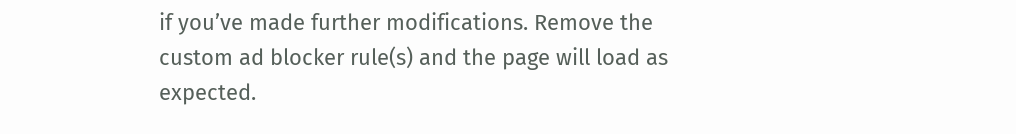if you’ve made further modifications. Remove the custom ad blocker rule(s) and the page will load as expected.